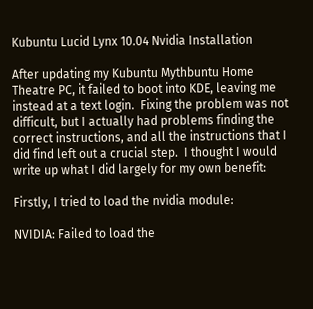Kubuntu Lucid Lynx 10.04 Nvidia Installation

After updating my Kubuntu Mythbuntu Home Theatre PC, it failed to boot into KDE, leaving me instead at a text login.  Fixing the problem was not difficult, but I actually had problems finding the correct instructions, and all the instructions that I did find left out a crucial step.  I thought I would write up what I did largely for my own benefit:

Firstly, I tried to load the nvidia module:

NVIDIA: Failed to load the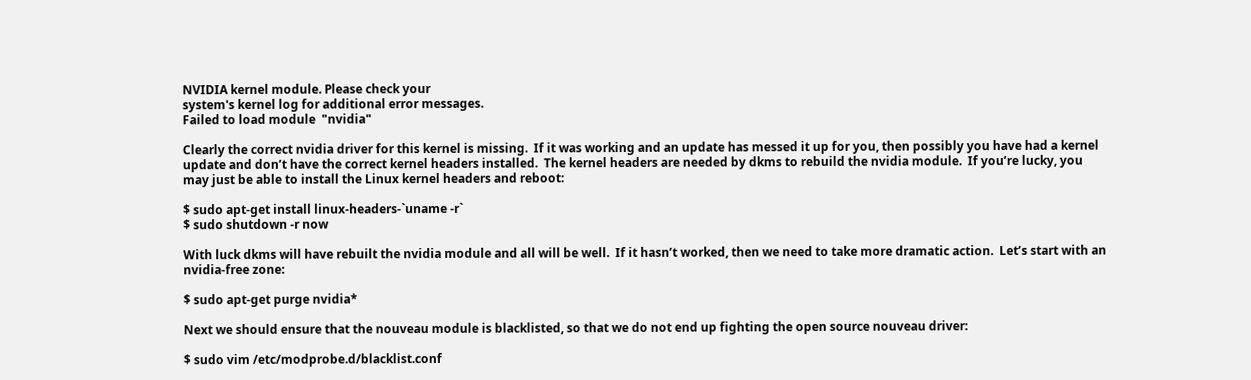NVIDIA kernel module. Please check your
system's kernel log for additional error messages.
Failed to load module  "nvidia"

Clearly the correct nvidia driver for this kernel is missing.  If it was working and an update has messed it up for you, then possibly you have had a kernel update and don’t have the correct kernel headers installed.  The kernel headers are needed by dkms to rebuild the nvidia module.  If you’re lucky, you may just be able to install the Linux kernel headers and reboot:

$ sudo apt-get install linux-headers-`uname -r`
$ sudo shutdown -r now

With luck dkms will have rebuilt the nvidia module and all will be well.  If it hasn’t worked, then we need to take more dramatic action.  Let’s start with an nvidia-free zone:

$ sudo apt-get purge nvidia*

Next we should ensure that the nouveau module is blacklisted, so that we do not end up fighting the open source nouveau driver:

$ sudo vim /etc/modprobe.d/blacklist.conf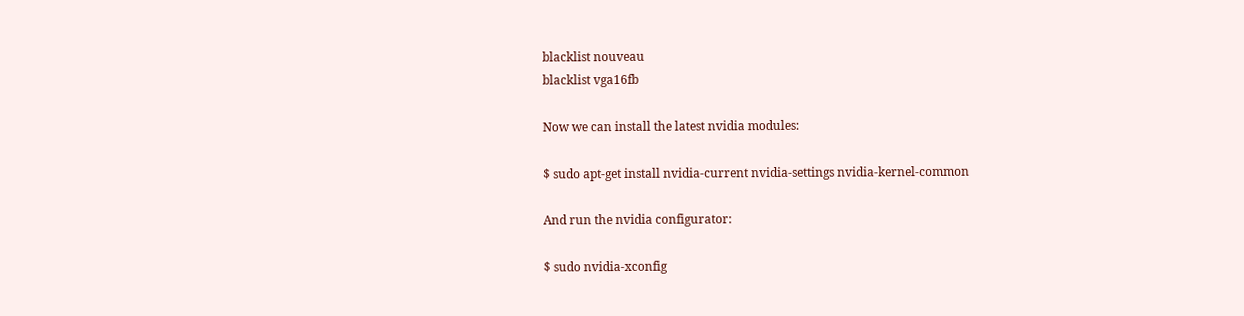blacklist nouveau
blacklist vga16fb

Now we can install the latest nvidia modules:

$ sudo apt-get install nvidia-current nvidia-settings nvidia-kernel-common

And run the nvidia configurator:

$ sudo nvidia-xconfig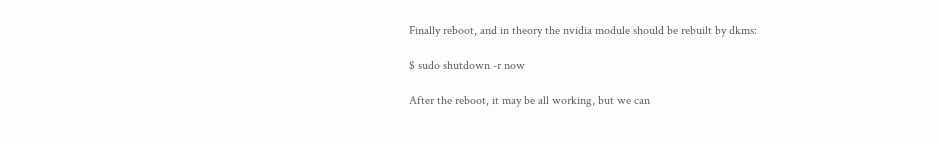Finally reboot, and in theory the nvidia module should be rebuilt by dkms:

$ sudo shutdown -r now

After the reboot, it may be all working, but we can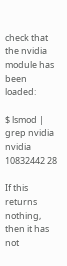check that the nvidia module has been loaded:

$ lsmod | grep nvidia
nvidia 10832442 28

If this returns nothing, then it has not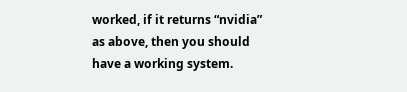worked, if it returns “nvidia” as above, then you should have a working system.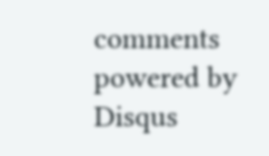comments powered by Disqus